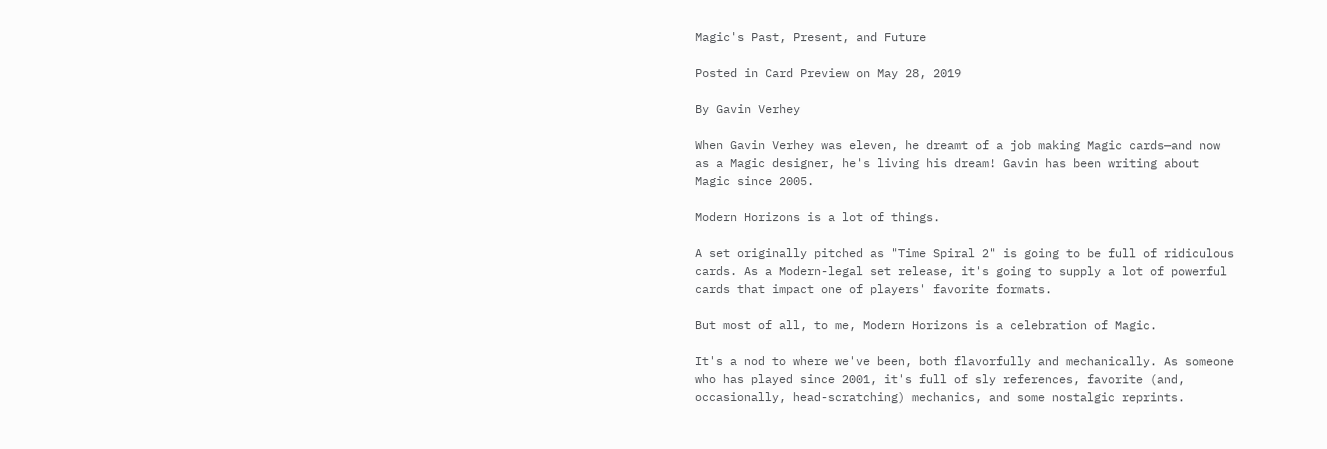Magic's Past, Present, and Future

Posted in Card Preview on May 28, 2019

By Gavin Verhey

When Gavin Verhey was eleven, he dreamt of a job making Magic cards—and now as a Magic designer, he's living his dream! Gavin has been writing about Magic since 2005.

Modern Horizons is a lot of things.

A set originally pitched as "Time Spiral 2" is going to be full of ridiculous cards. As a Modern-legal set release, it's going to supply a lot of powerful cards that impact one of players' favorite formats.

But most of all, to me, Modern Horizons is a celebration of Magic.

It's a nod to where we've been, both flavorfully and mechanically. As someone who has played since 2001, it's full of sly references, favorite (and, occasionally, head-scratching) mechanics, and some nostalgic reprints.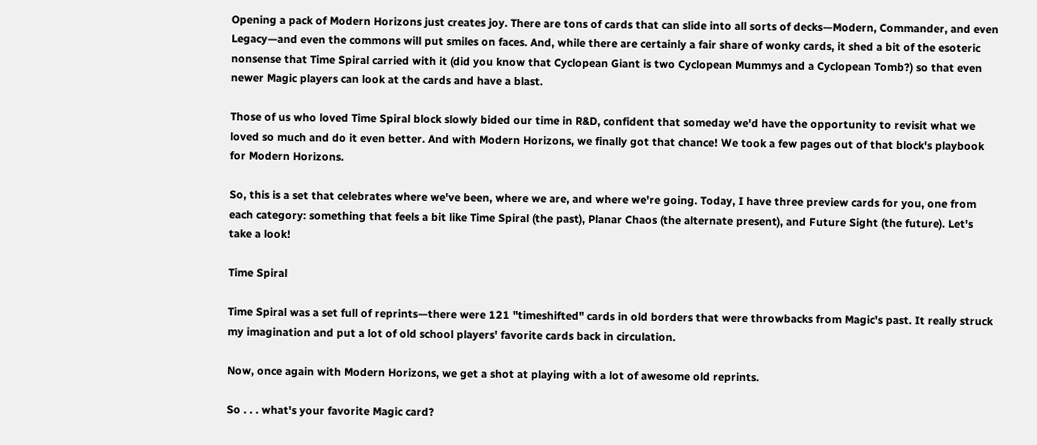Opening a pack of Modern Horizons just creates joy. There are tons of cards that can slide into all sorts of decks—Modern, Commander, and even Legacy—and even the commons will put smiles on faces. And, while there are certainly a fair share of wonky cards, it shed a bit of the esoteric nonsense that Time Spiral carried with it (did you know that Cyclopean Giant is two Cyclopean Mummys and a Cyclopean Tomb?) so that even newer Magic players can look at the cards and have a blast.

Those of us who loved Time Spiral block slowly bided our time in R&D, confident that someday we'd have the opportunity to revisit what we loved so much and do it even better. And with Modern Horizons, we finally got that chance! We took a few pages out of that block's playbook for Modern Horizons.

So, this is a set that celebrates where we've been, where we are, and where we're going. Today, I have three preview cards for you, one from each category: something that feels a bit like Time Spiral (the past), Planar Chaos (the alternate present), and Future Sight (the future). Let's take a look!

Time Spiral

Time Spiral was a set full of reprints—there were 121 "timeshifted" cards in old borders that were throwbacks from Magic's past. It really struck my imagination and put a lot of old school players' favorite cards back in circulation.

Now, once again with Modern Horizons, we get a shot at playing with a lot of awesome old reprints.

So . . . what's your favorite Magic card?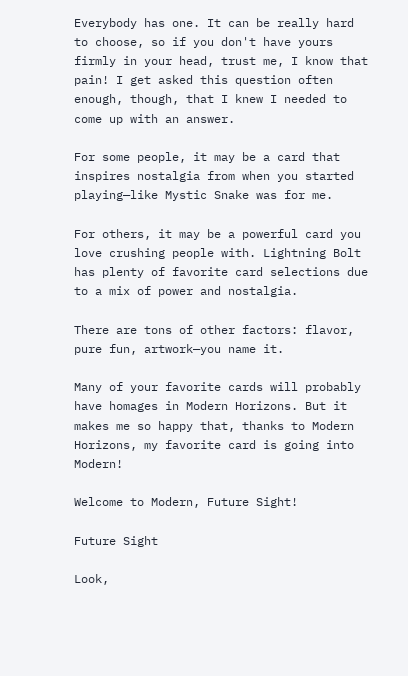Everybody has one. It can be really hard to choose, so if you don't have yours firmly in your head, trust me, I know that pain! I get asked this question often enough, though, that I knew I needed to come up with an answer.

For some people, it may be a card that inspires nostalgia from when you started playing—like Mystic Snake was for me.

For others, it may be a powerful card you love crushing people with. Lightning Bolt has plenty of favorite card selections due to a mix of power and nostalgia.

There are tons of other factors: flavor, pure fun, artwork—you name it.

Many of your favorite cards will probably have homages in Modern Horizons. But it makes me so happy that, thanks to Modern Horizons, my favorite card is going into Modern!

Welcome to Modern, Future Sight!

Future Sight

Look,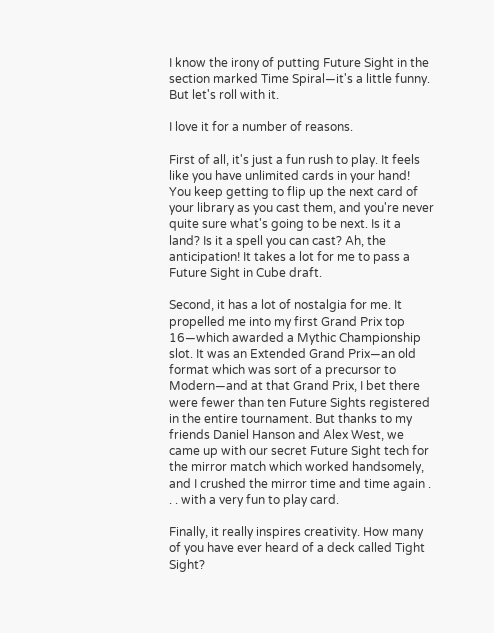I know the irony of putting Future Sight in the section marked Time Spiral—it's a little funny. But let's roll with it.

I love it for a number of reasons.

First of all, it's just a fun rush to play. It feels like you have unlimited cards in your hand! You keep getting to flip up the next card of your library as you cast them, and you're never quite sure what's going to be next. Is it a land? Is it a spell you can cast? Ah, the anticipation! It takes a lot for me to pass a Future Sight in Cube draft.

Second, it has a lot of nostalgia for me. It propelled me into my first Grand Prix top 16—which awarded a Mythic Championship slot. It was an Extended Grand Prix—an old format which was sort of a precursor to Modern—and at that Grand Prix, I bet there were fewer than ten Future Sights registered in the entire tournament. But thanks to my friends Daniel Hanson and Alex West, we came up with our secret Future Sight tech for the mirror match which worked handsomely, and I crushed the mirror time and time again . . . with a very fun to play card.

Finally, it really inspires creativity. How many of you have ever heard of a deck called Tight Sight?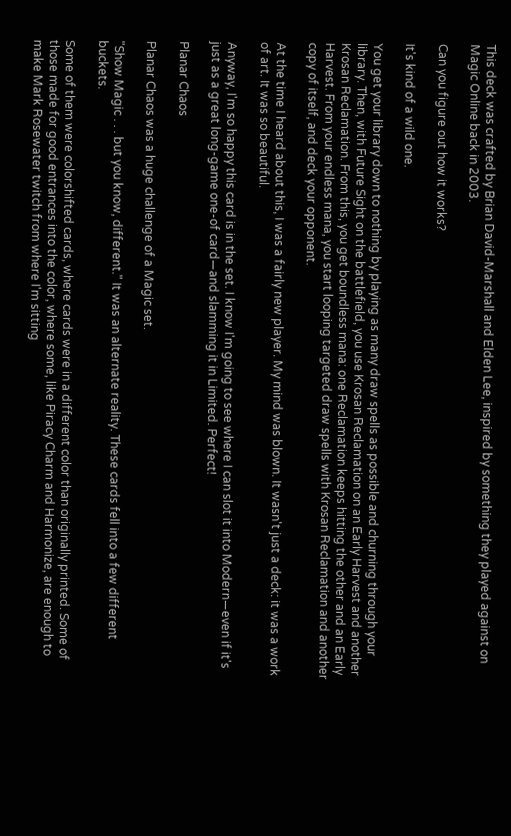This deck was crafted by Brian David-Marshall and Elden Lee, inspired by something they played against on Magic Online back in 2003.

Can you figure out how it works?

It's kind of a wild one.

You get your library down to nothing by playing as many draw spells as possible and churning through your library. Then, with Future Sight on the battlefield, you use Krosan Reclamation on an Early Harvest and another Krosan Reclamation. From this, you get boundless mana: one Reclamation keeps hitting the other and an Early Harvest. From your endless mana, you start looping targeted draw spells with Krosan Reclamation and another copy of itself, and deck your opponent.

At the time I heard about this, I was a fairly new player. My mind was blown. It wasn't just a deck: it was a work of art. It was so beautiful.

Anyway, I'm so happy this card is in the set. I know I'm going to see where I can slot it into Modern—even if it's just as a great long-game one-of card—and slamming it in Limited. Perfect!

Planar Chaos

Planar Chaos was a huge challenge of a Magic set.

"Show Magic . . . but you know, different." It was an alternate reality. These cards fell into a few different buckets.

Some of them were colorshifted cards, where cards were in a different color than originally printed. Some of those made for good entrances into the color, where some, like Piracy Charm and Harmonize, are enough to make Mark Rosewater twitch from where I'm sitting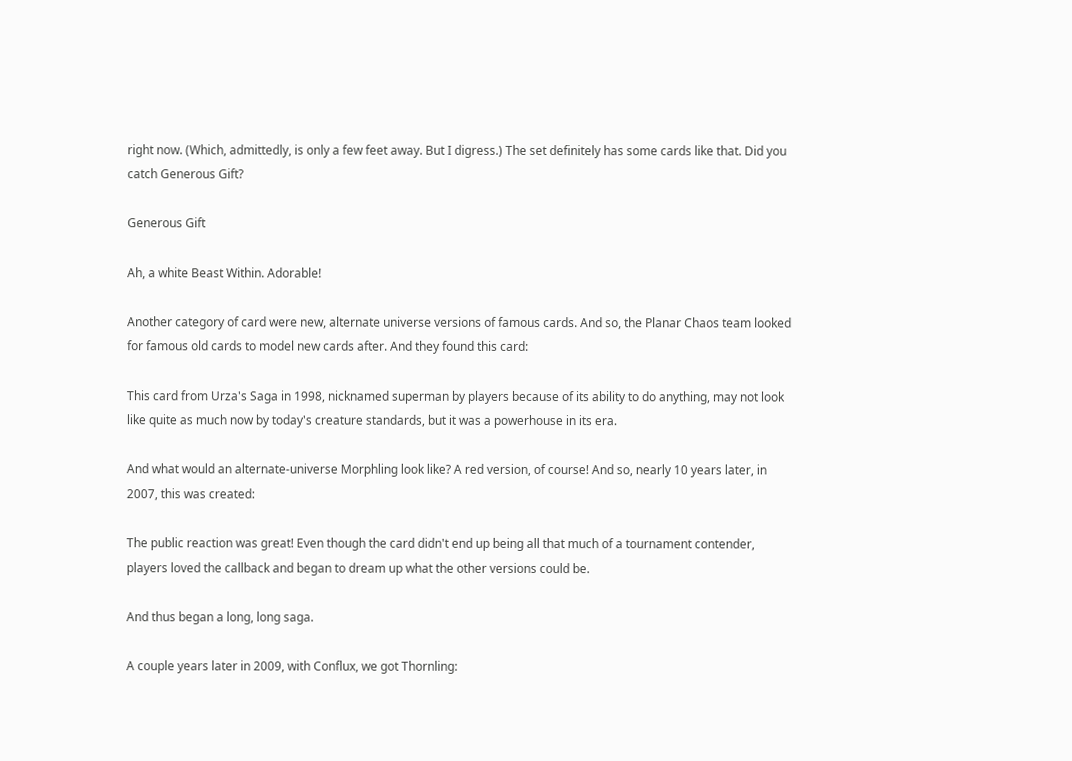right now. (Which, admittedly, is only a few feet away. But I digress.) The set definitely has some cards like that. Did you catch Generous Gift?

Generous Gift

Ah, a white Beast Within. Adorable!

Another category of card were new, alternate universe versions of famous cards. And so, the Planar Chaos team looked for famous old cards to model new cards after. And they found this card:

This card from Urza's Saga in 1998, nicknamed superman by players because of its ability to do anything, may not look like quite as much now by today's creature standards, but it was a powerhouse in its era.

And what would an alternate-universe Morphling look like? A red version, of course! And so, nearly 10 years later, in 2007, this was created:

The public reaction was great! Even though the card didn't end up being all that much of a tournament contender, players loved the callback and began to dream up what the other versions could be.

And thus began a long, long saga.

A couple years later in 2009, with Conflux, we got Thornling: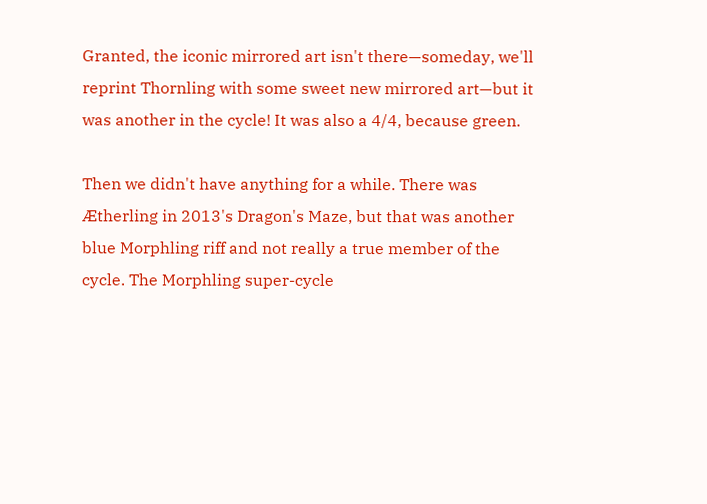Granted, the iconic mirrored art isn't there—someday, we'll reprint Thornling with some sweet new mirrored art—but it was another in the cycle! It was also a 4/4, because green.

Then we didn't have anything for a while. There was Ætherling in 2013's Dragon's Maze, but that was another blue Morphling riff and not really a true member of the cycle. The Morphling super-cycle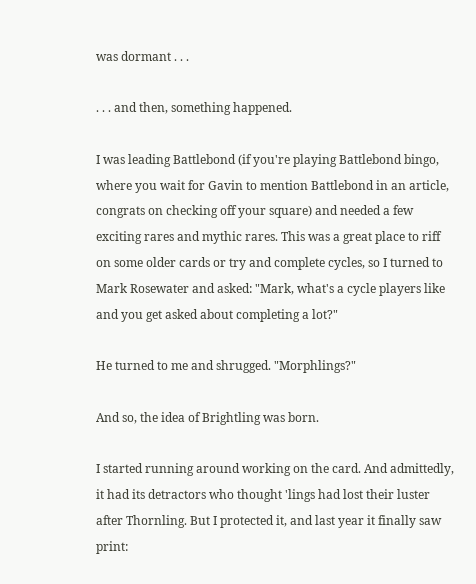was dormant . . .

. . . and then, something happened.

I was leading Battlebond (if you're playing Battlebond bingo, where you wait for Gavin to mention Battlebond in an article, congrats on checking off your square) and needed a few exciting rares and mythic rares. This was a great place to riff on some older cards or try and complete cycles, so I turned to Mark Rosewater and asked: "Mark, what's a cycle players like and you get asked about completing a lot?"

He turned to me and shrugged. "Morphlings?"

And so, the idea of Brightling was born.

I started running around working on the card. And admittedly, it had its detractors who thought 'lings had lost their luster after Thornling. But I protected it, and last year it finally saw print: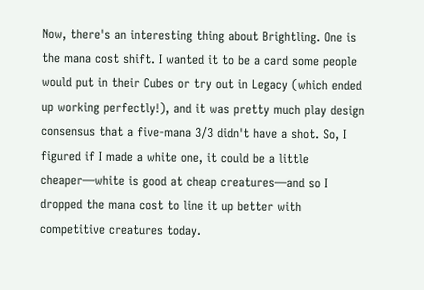Now, there's an interesting thing about Brightling. One is the mana cost shift. I wanted it to be a card some people would put in their Cubes or try out in Legacy (which ended up working perfectly!), and it was pretty much play design consensus that a five-mana 3/3 didn't have a shot. So, I figured if I made a white one, it could be a little cheaper—white is good at cheap creatures—and so I dropped the mana cost to line it up better with competitive creatures today.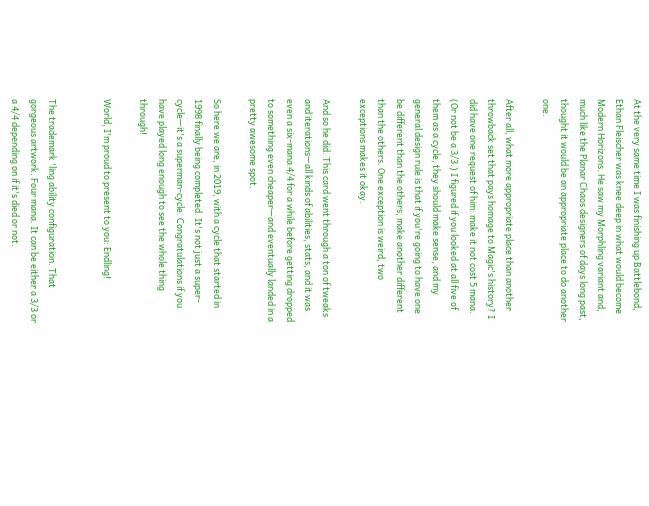At the very same time I was finishing up Battlebond, Ethan Fleischer was knee deep in what would become Modern Horizons. He saw my Morphling variant and, much like the Planar Chaos designers of days long past, thought it would be an appropriate place to do another one.

After all, what more appropriate place than another throwback set that pays homage to Magic's history? I did have one request of him: make it not cost 5 mana. (Or not be a 3/3.) I figured if you looked at all five of them as a cycle, they should make sense, and my general design rule is that if you're going to have one be different than the others, make another different than the others. One exception is weird, two exceptions makes it okay.

And so he did. This card went through a ton of tweaks and iterations—all kinds of abilities, stats, and it was even a six-mana 4/4 for a while before getting dropped to something even cheaper—and eventually landed in a pretty awesome spot.

So here we are, in 2019, with a cycle that started in 1998 finally being completed. It's not just a super-cycle—it's a superman-cycle. Congratulations if you have played long enough to see the whole thing through!

World, I'm proud to present to you: Endling!


The trademark 'ling ability configuration. That gorgeous artwork. Four mana. It can be either a 3/3 or a 4/4 depending on if it's died or not.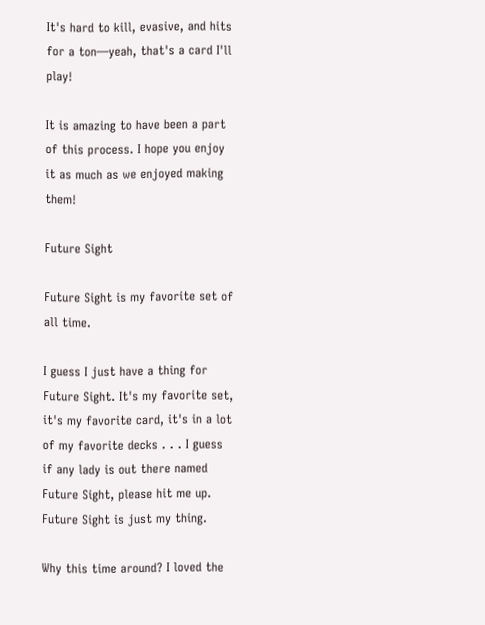It's hard to kill, evasive, and hits for a ton—yeah, that's a card I'll play!

It is amazing to have been a part of this process. I hope you enjoy it as much as we enjoyed making them!

Future Sight

Future Sight is my favorite set of all time.

I guess I just have a thing for Future Sight. It's my favorite set, it's my favorite card, it's in a lot of my favorite decks . . . I guess if any lady is out there named Future Sight, please hit me up. Future Sight is just my thing.

Why this time around? I loved the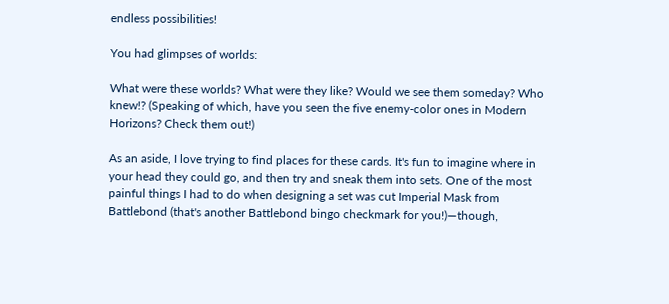endless possibilities!

You had glimpses of worlds:

What were these worlds? What were they like? Would we see them someday? Who knew!? (Speaking of which, have you seen the five enemy-color ones in Modern Horizons? Check them out!)

As an aside, I love trying to find places for these cards. It's fun to imagine where in your head they could go, and then try and sneak them into sets. One of the most painful things I had to do when designing a set was cut Imperial Mask from Battlebond (that's another Battlebond bingo checkmark for you!)—though,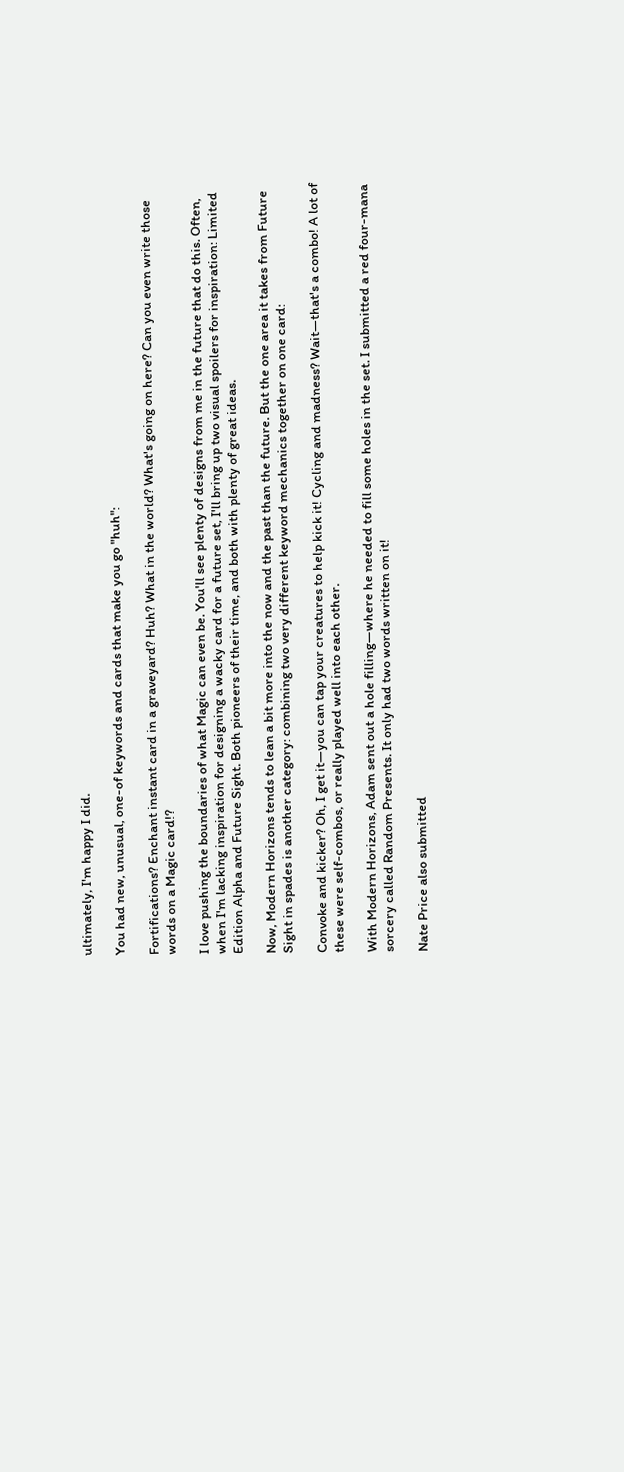ultimately, I'm happy I did.

You had new, unusual, one-of keywords and cards that make you go "huh":

Fortifications? Enchant instant card in a graveyard? Huh? What in the world? What's going on here? Can you even write those words on a Magic card!?

I love pushing the boundaries of what Magic can even be. You'll see plenty of designs from me in the future that do this. Often, when I'm lacking inspiration for designing a wacky card for a future set, I'll bring up two visual spoilers for inspiration: Limited Edition Alpha and Future Sight. Both pioneers of their time, and both with plenty of great ideas.

Now, Modern Horizons tends to lean a bit more into the now and the past than the future. But the one area it takes from Future Sight in spades is another category: combining two very different keyword mechanics together on one card:

Convoke and kicker? Oh, I get it—you can tap your creatures to help kick it! Cycling and madness? Wait—that's a combo! A lot of these were self-combos, or really played well into each other.

With Modern Horizons, Adam sent out a hole filling—where he needed to fill some holes in the set. I submitted a red four-mana sorcery called Random Presents. It only had two words written on it!

Nate Price also submitted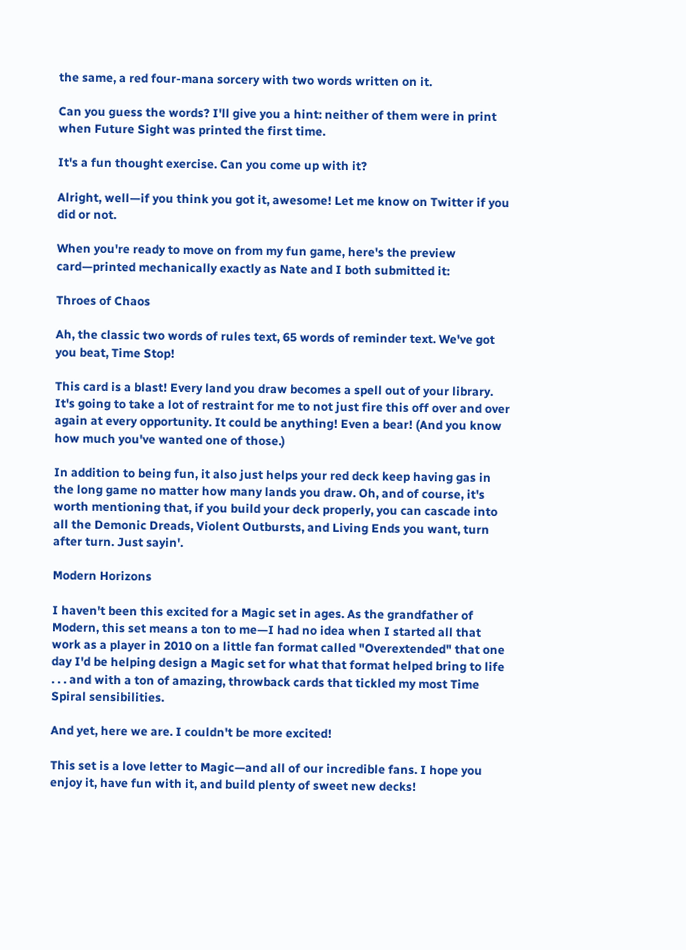the same, a red four-mana sorcery with two words written on it.

Can you guess the words? I'll give you a hint: neither of them were in print when Future Sight was printed the first time.

It's a fun thought exercise. Can you come up with it?

Alright, well—if you think you got it, awesome! Let me know on Twitter if you did or not.

When you're ready to move on from my fun game, here's the preview card—printed mechanically exactly as Nate and I both submitted it:

Throes of Chaos

Ah, the classic two words of rules text, 65 words of reminder text. We've got you beat, Time Stop!

This card is a blast! Every land you draw becomes a spell out of your library. It's going to take a lot of restraint for me to not just fire this off over and over again at every opportunity. It could be anything! Even a bear! (And you know how much you've wanted one of those.)

In addition to being fun, it also just helps your red deck keep having gas in the long game no matter how many lands you draw. Oh, and of course, it's worth mentioning that, if you build your deck properly, you can cascade into all the Demonic Dreads, Violent Outbursts, and Living Ends you want, turn after turn. Just sayin'.

Modern Horizons

I haven't been this excited for a Magic set in ages. As the grandfather of Modern, this set means a ton to me—I had no idea when I started all that work as a player in 2010 on a little fan format called "Overextended" that one day I'd be helping design a Magic set for what that format helped bring to life . . . and with a ton of amazing, throwback cards that tickled my most Time Spiral sensibilities.

And yet, here we are. I couldn't be more excited!

This set is a love letter to Magic—and all of our incredible fans. I hope you enjoy it, have fun with it, and build plenty of sweet new decks!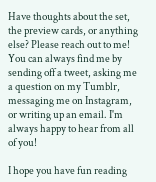Have thoughts about the set, the preview cards, or anything else? Please reach out to me! You can always find me by sending off a tweet, asking me a question on my Tumblr, messaging me on Instagram, or writing up an email. I'm always happy to hear from all of you!

I hope you have fun reading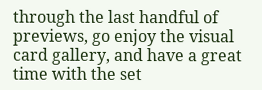through the last handful of previews, go enjoy the visual card gallery, and have a great time with the set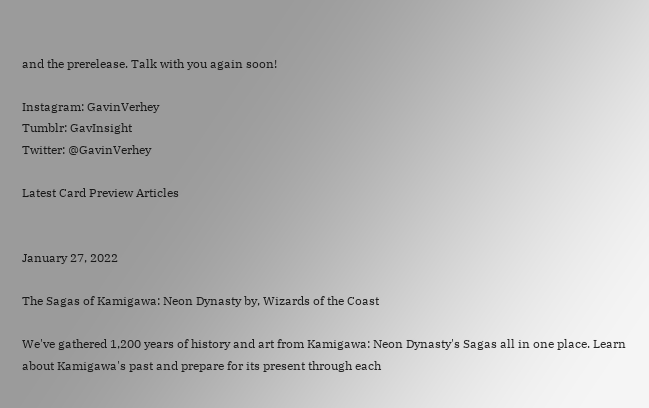and the prerelease. Talk with you again soon!

Instagram: GavinVerhey
Tumblr: GavInsight
Twitter: @GavinVerhey

Latest Card Preview Articles


January 27, 2022

The Sagas of Kamigawa: Neon Dynasty by, Wizards of the Coast

We've gathered 1,200 years of history and art from Kamigawa: Neon Dynasty's Sagas all in one place. Learn about Kamigawa's past and prepare for its present through each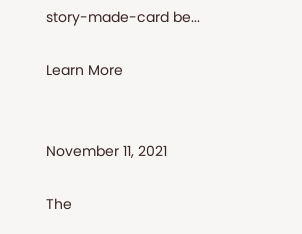story-made-card be...

Learn More


November 11, 2021

The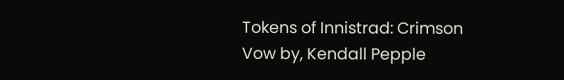Tokens of Innistrad: Crimson Vow by, Kendall Pepple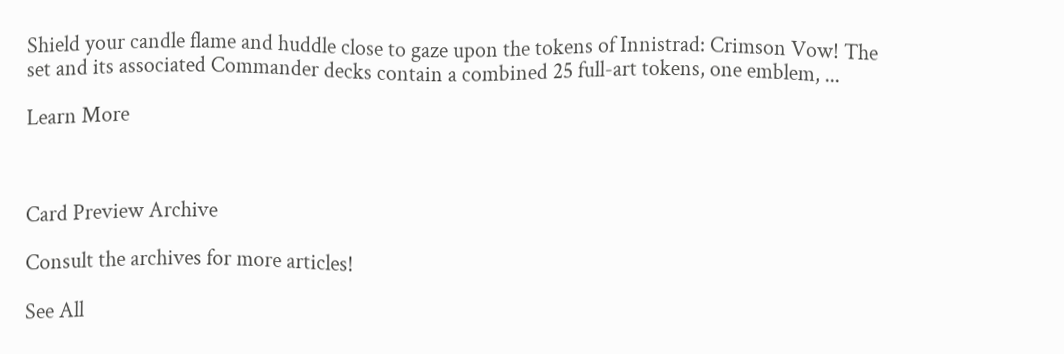Shield your candle flame and huddle close to gaze upon the tokens of Innistrad: Crimson Vow! The set and its associated Commander decks contain a combined 25 full-art tokens, one emblem, ...

Learn More



Card Preview Archive

Consult the archives for more articles!

See All